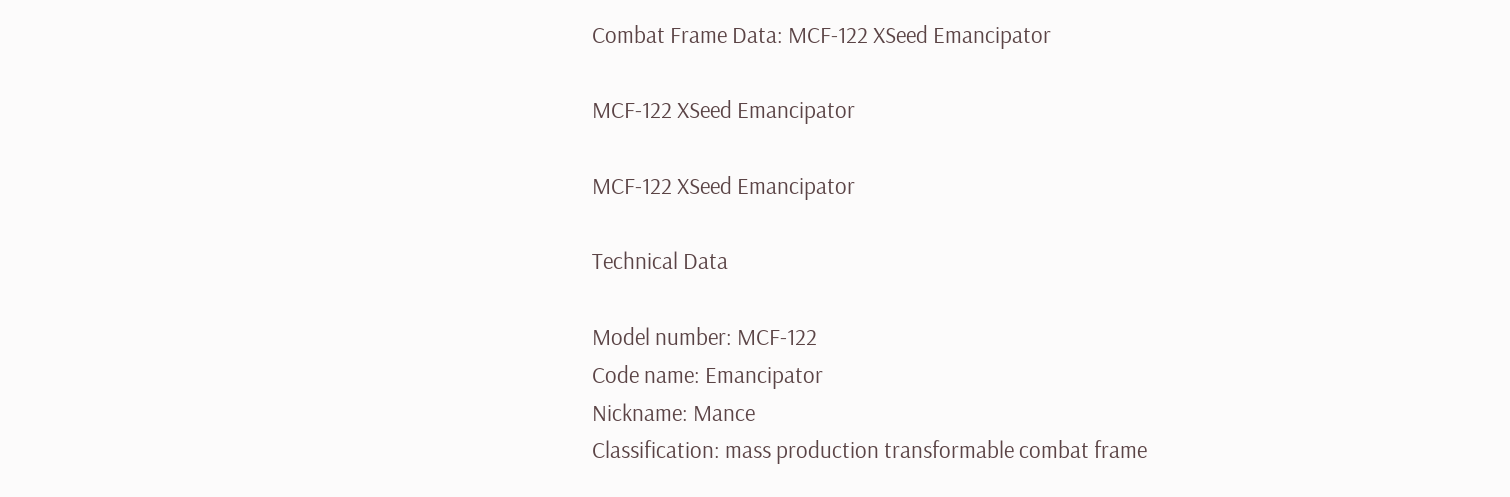Combat Frame Data: MCF-122 XSeed Emancipator

MCF-122 XSeed Emancipator

MCF-122 XSeed Emancipator

Technical Data

Model number: MCF-122
Code name: Emancipator
Nickname: Mance
Classification: mass production transformable combat frame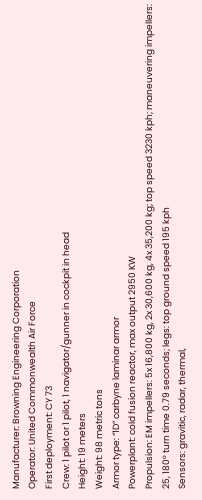Manufacturer: Browning Engineering Corporation
Operator: United Commonwealth Air Force
First deployment: CY 73
Crew: 1 pilot or 1 pilot, 1 navigator/gunner in cockpit in head
Height: 19 meters
Weight: 98 metric tons
Armor type: “1D” carbyne laminar armor
Powerplant: cold fusion reactor, max output 2950 KW
Propulsion: EM impellers: 5x 16,800 kg, 2x 30,600 kg, 4x 35,200 kg; top speed 3230 kph; maneuvering impellers: 25, 180° turn time 0.79 seconds; legs: top ground speed 195 kph
Sensors: gravitic, radar, thermal,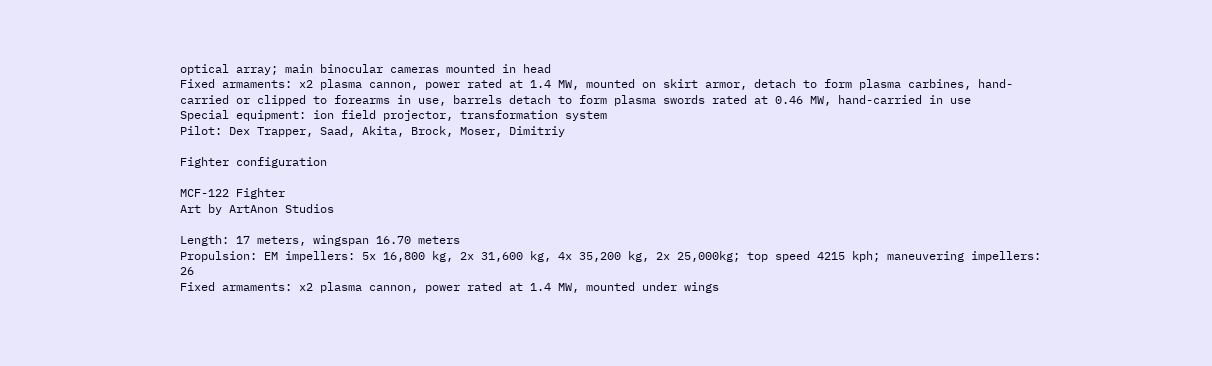optical array; main binocular cameras mounted in head
Fixed armaments: x2 plasma cannon, power rated at 1.4 MW, mounted on skirt armor, detach to form plasma carbines, hand-carried or clipped to forearms in use, barrels detach to form plasma swords rated at 0.46 MW, hand-carried in use
Special equipment: ion field projector, transformation system
Pilot: Dex Trapper, Saad, Akita, Brock, Moser, Dimitriy

Fighter configuration

MCF-122 Fighter
Art by ArtAnon Studios

Length: 17 meters, wingspan 16.70 meters
Propulsion: EM impellers: 5x 16,800 kg, 2x 31,600 kg, 4x 35,200 kg, 2x 25,000kg; top speed 4215 kph; maneuvering impellers: 26
Fixed armaments: x2 plasma cannon, power rated at 1.4 MW, mounted under wings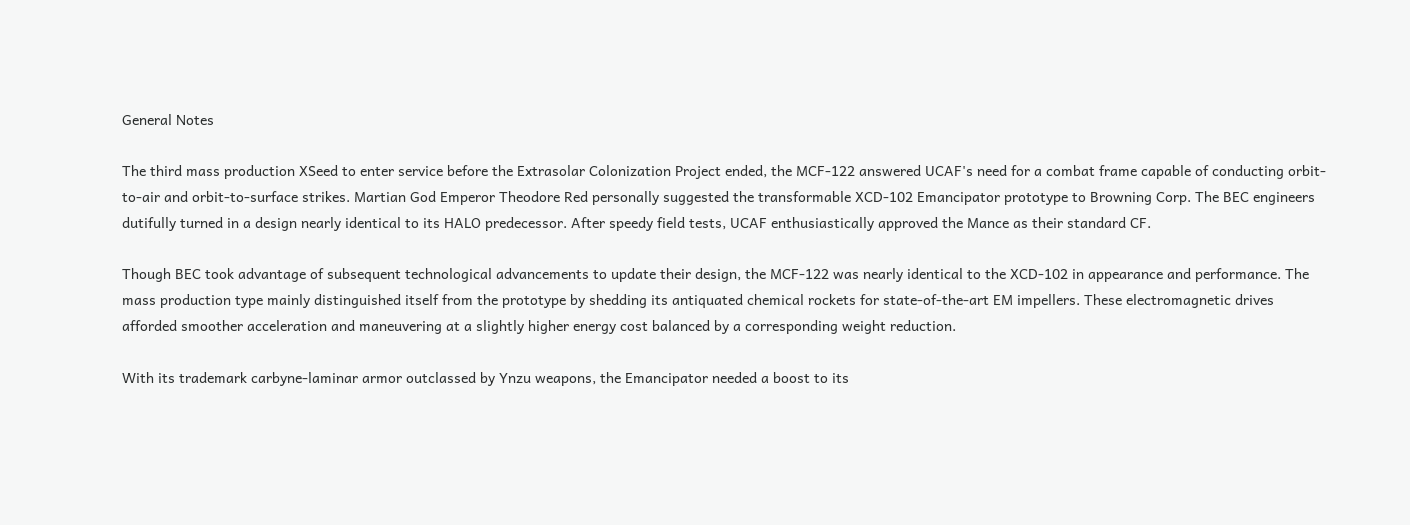General Notes

The third mass production XSeed to enter service before the Extrasolar Colonization Project ended, the MCF-122 answered UCAF's need for a combat frame capable of conducting orbit-to-air and orbit-to-surface strikes. Martian God Emperor Theodore Red personally suggested the transformable XCD-102 Emancipator prototype to Browning Corp. The BEC engineers dutifully turned in a design nearly identical to its HALO predecessor. After speedy field tests, UCAF enthusiastically approved the Mance as their standard CF.

Though BEC took advantage of subsequent technological advancements to update their design, the MCF-122 was nearly identical to the XCD-102 in appearance and performance. The mass production type mainly distinguished itself from the prototype by shedding its antiquated chemical rockets for state-of-the-art EM impellers. These electromagnetic drives afforded smoother acceleration and maneuvering at a slightly higher energy cost balanced by a corresponding weight reduction.

With its trademark carbyne-laminar armor outclassed by Ynzu weapons, the Emancipator needed a boost to its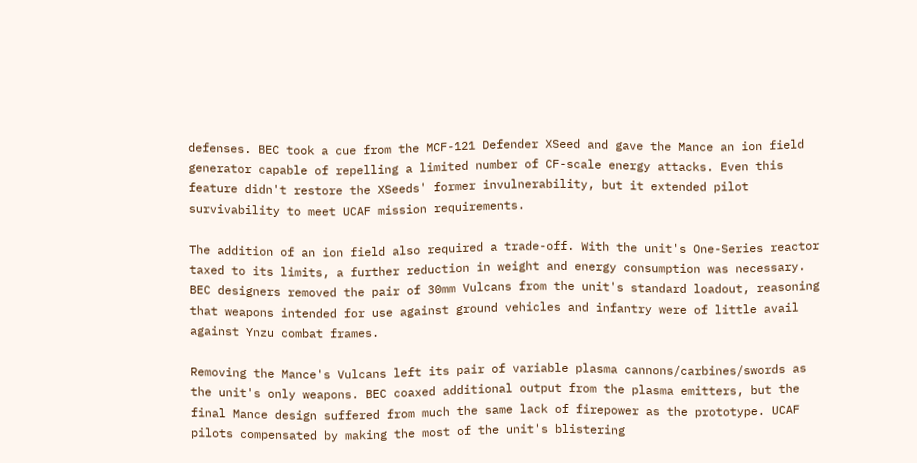defenses. BEC took a cue from the MCF-121 Defender XSeed and gave the Mance an ion field generator capable of repelling a limited number of CF-scale energy attacks. Even this feature didn't restore the XSeeds' former invulnerability, but it extended pilot survivability to meet UCAF mission requirements.

The addition of an ion field also required a trade-off. With the unit's One-Series reactor taxed to its limits, a further reduction in weight and energy consumption was necessary. BEC designers removed the pair of 30mm Vulcans from the unit's standard loadout, reasoning that weapons intended for use against ground vehicles and infantry were of little avail against Ynzu combat frames.

Removing the Mance's Vulcans left its pair of variable plasma cannons/carbines/swords as the unit's only weapons. BEC coaxed additional output from the plasma emitters, but the final Mance design suffered from much the same lack of firepower as the prototype. UCAF pilots compensated by making the most of the unit's blistering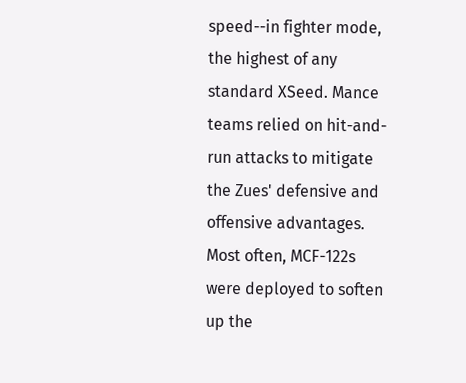speed--in fighter mode, the highest of any standard XSeed. Mance teams relied on hit-and-run attacks to mitigate the Zues' defensive and offensive advantages. Most often, MCF-122s were deployed to soften up the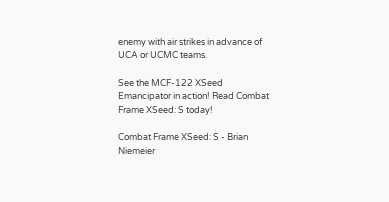enemy with air strikes in advance of UCA or UCMC teams.

See the MCF-122 XSeed Emancipator in action! Read Combat Frame XSeed: S today!

Combat Frame XSeed: S - Brian Niemeier